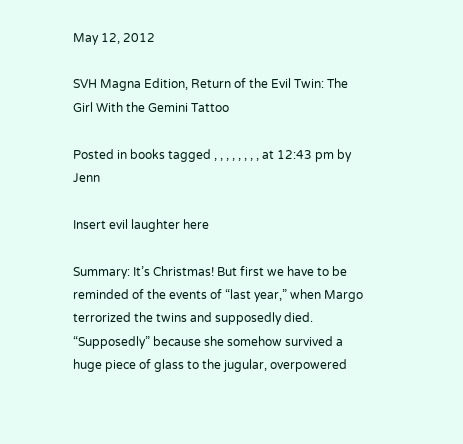May 12, 2012

SVH Magna Edition, Return of the Evil Twin: The Girl With the Gemini Tattoo

Posted in books tagged , , , , , , , , at 12:43 pm by Jenn

Insert evil laughter here

Summary: It’s Christmas! But first we have to be reminded of the events of “last year,” when Margo terrorized the twins and supposedly died. “Supposedly” because she somehow survived a huge piece of glass to the jugular, overpowered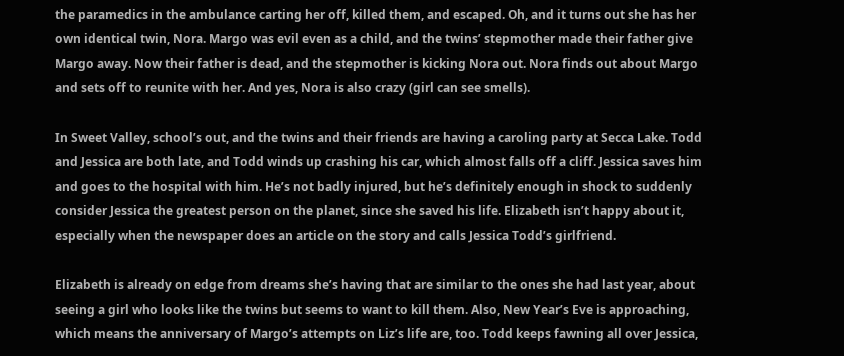the paramedics in the ambulance carting her off, killed them, and escaped. Oh, and it turns out she has her own identical twin, Nora. Margo was evil even as a child, and the twins’ stepmother made their father give Margo away. Now their father is dead, and the stepmother is kicking Nora out. Nora finds out about Margo and sets off to reunite with her. And yes, Nora is also crazy (girl can see smells).

In Sweet Valley, school’s out, and the twins and their friends are having a caroling party at Secca Lake. Todd and Jessica are both late, and Todd winds up crashing his car, which almost falls off a cliff. Jessica saves him and goes to the hospital with him. He’s not badly injured, but he’s definitely enough in shock to suddenly consider Jessica the greatest person on the planet, since she saved his life. Elizabeth isn’t happy about it, especially when the newspaper does an article on the story and calls Jessica Todd’s girlfriend.

Elizabeth is already on edge from dreams she’s having that are similar to the ones she had last year, about seeing a girl who looks like the twins but seems to want to kill them. Also, New Year’s Eve is approaching, which means the anniversary of Margo’s attempts on Liz’s life are, too. Todd keeps fawning all over Jessica,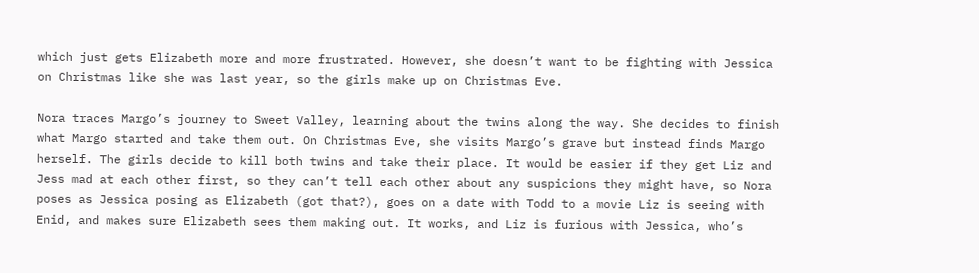which just gets Elizabeth more and more frustrated. However, she doesn’t want to be fighting with Jessica on Christmas like she was last year, so the girls make up on Christmas Eve.

Nora traces Margo’s journey to Sweet Valley, learning about the twins along the way. She decides to finish what Margo started and take them out. On Christmas Eve, she visits Margo’s grave but instead finds Margo herself. The girls decide to kill both twins and take their place. It would be easier if they get Liz and Jess mad at each other first, so they can’t tell each other about any suspicions they might have, so Nora poses as Jessica posing as Elizabeth (got that?), goes on a date with Todd to a movie Liz is seeing with Enid, and makes sure Elizabeth sees them making out. It works, and Liz is furious with Jessica, who’s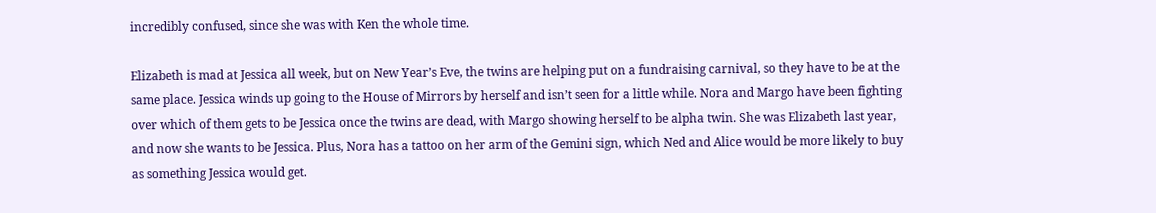incredibly confused, since she was with Ken the whole time.

Elizabeth is mad at Jessica all week, but on New Year’s Eve, the twins are helping put on a fundraising carnival, so they have to be at the same place. Jessica winds up going to the House of Mirrors by herself and isn’t seen for a little while. Nora and Margo have been fighting over which of them gets to be Jessica once the twins are dead, with Margo showing herself to be alpha twin. She was Elizabeth last year, and now she wants to be Jessica. Plus, Nora has a tattoo on her arm of the Gemini sign, which Ned and Alice would be more likely to buy as something Jessica would get.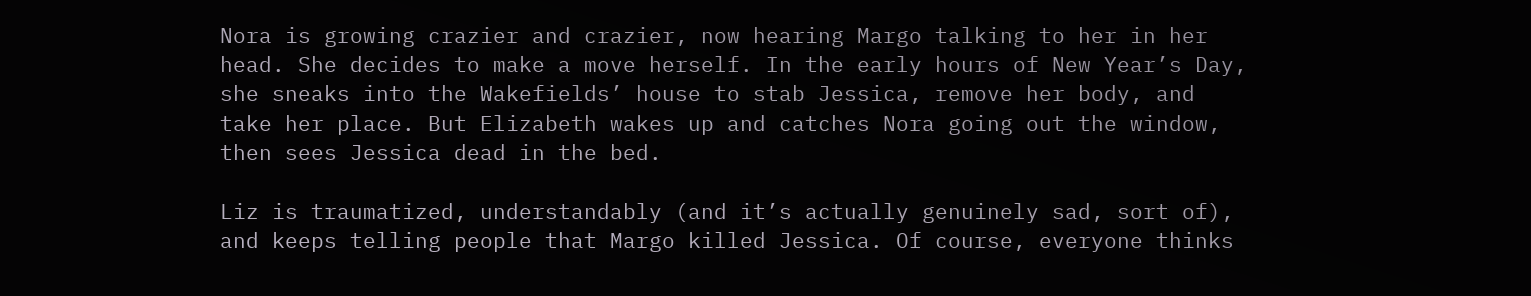Nora is growing crazier and crazier, now hearing Margo talking to her in her head. She decides to make a move herself. In the early hours of New Year’s Day, she sneaks into the Wakefields’ house to stab Jessica, remove her body, and take her place. But Elizabeth wakes up and catches Nora going out the window, then sees Jessica dead in the bed.

Liz is traumatized, understandably (and it’s actually genuinely sad, sort of), and keeps telling people that Margo killed Jessica. Of course, everyone thinks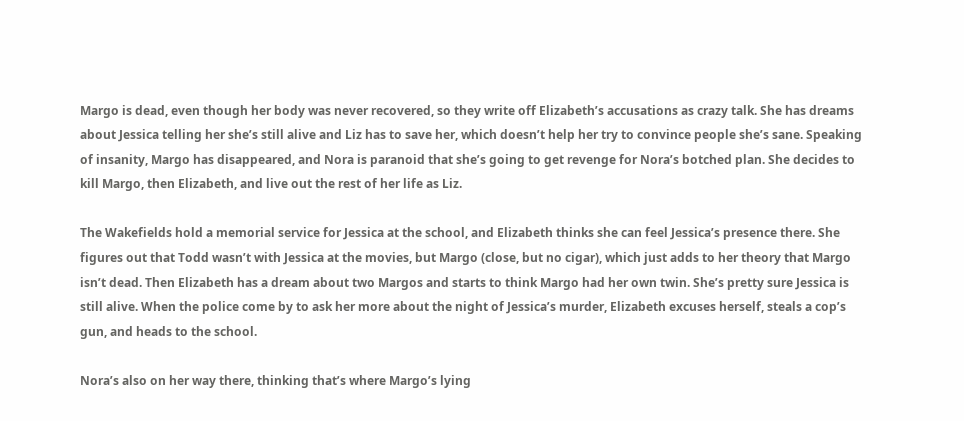Margo is dead, even though her body was never recovered, so they write off Elizabeth’s accusations as crazy talk. She has dreams about Jessica telling her she’s still alive and Liz has to save her, which doesn’t help her try to convince people she’s sane. Speaking of insanity, Margo has disappeared, and Nora is paranoid that she’s going to get revenge for Nora’s botched plan. She decides to kill Margo, then Elizabeth, and live out the rest of her life as Liz.

The Wakefields hold a memorial service for Jessica at the school, and Elizabeth thinks she can feel Jessica’s presence there. She figures out that Todd wasn’t with Jessica at the movies, but Margo (close, but no cigar), which just adds to her theory that Margo isn’t dead. Then Elizabeth has a dream about two Margos and starts to think Margo had her own twin. She’s pretty sure Jessica is still alive. When the police come by to ask her more about the night of Jessica’s murder, Elizabeth excuses herself, steals a cop’s gun, and heads to the school.

Nora’s also on her way there, thinking that’s where Margo’s lying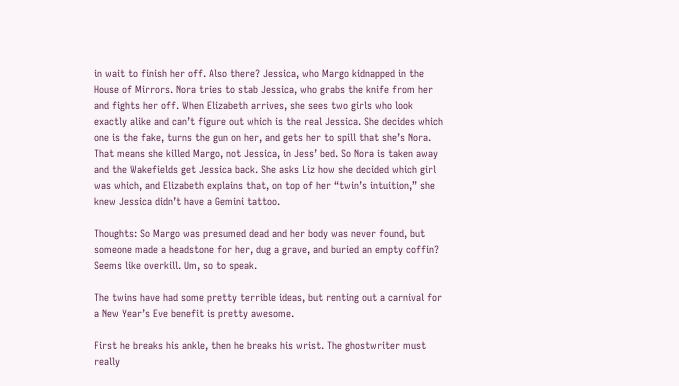in wait to finish her off. Also there? Jessica, who Margo kidnapped in the House of Mirrors. Nora tries to stab Jessica, who grabs the knife from her and fights her off. When Elizabeth arrives, she sees two girls who look exactly alike and can’t figure out which is the real Jessica. She decides which one is the fake, turns the gun on her, and gets her to spill that she’s Nora. That means she killed Margo, not Jessica, in Jess’ bed. So Nora is taken away and the Wakefields get Jessica back. She asks Liz how she decided which girl was which, and Elizabeth explains that, on top of her “twin’s intuition,” she knew Jessica didn’t have a Gemini tattoo.

Thoughts: So Margo was presumed dead and her body was never found, but someone made a headstone for her, dug a grave, and buried an empty coffin? Seems like overkill. Um, so to speak.

The twins have had some pretty terrible ideas, but renting out a carnival for a New Year’s Eve benefit is pretty awesome.

First he breaks his ankle, then he breaks his wrist. The ghostwriter must really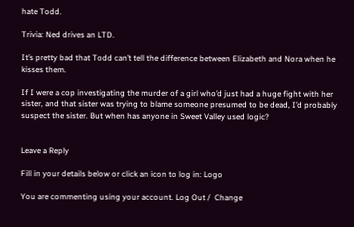hate Todd.

Trivia: Ned drives an LTD.

It’s pretty bad that Todd can’t tell the difference between Elizabeth and Nora when he kisses them.

If I were a cop investigating the murder of a girl who’d just had a huge fight with her sister, and that sister was trying to blame someone presumed to be dead, I’d probably suspect the sister. But when has anyone in Sweet Valley used logic?


Leave a Reply

Fill in your details below or click an icon to log in: Logo

You are commenting using your account. Log Out /  Change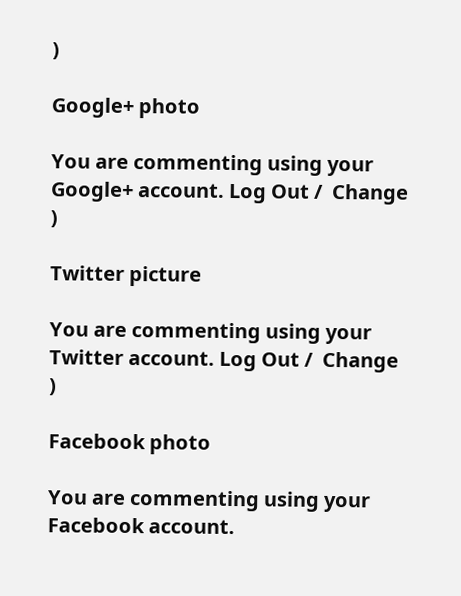)

Google+ photo

You are commenting using your Google+ account. Log Out /  Change )

Twitter picture

You are commenting using your Twitter account. Log Out /  Change )

Facebook photo

You are commenting using your Facebook account.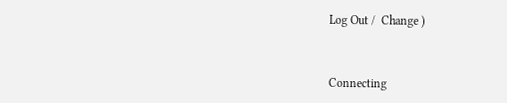Log Out /  Change )


Connecting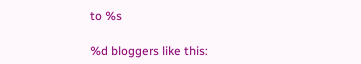to %s

%d bloggers like this: